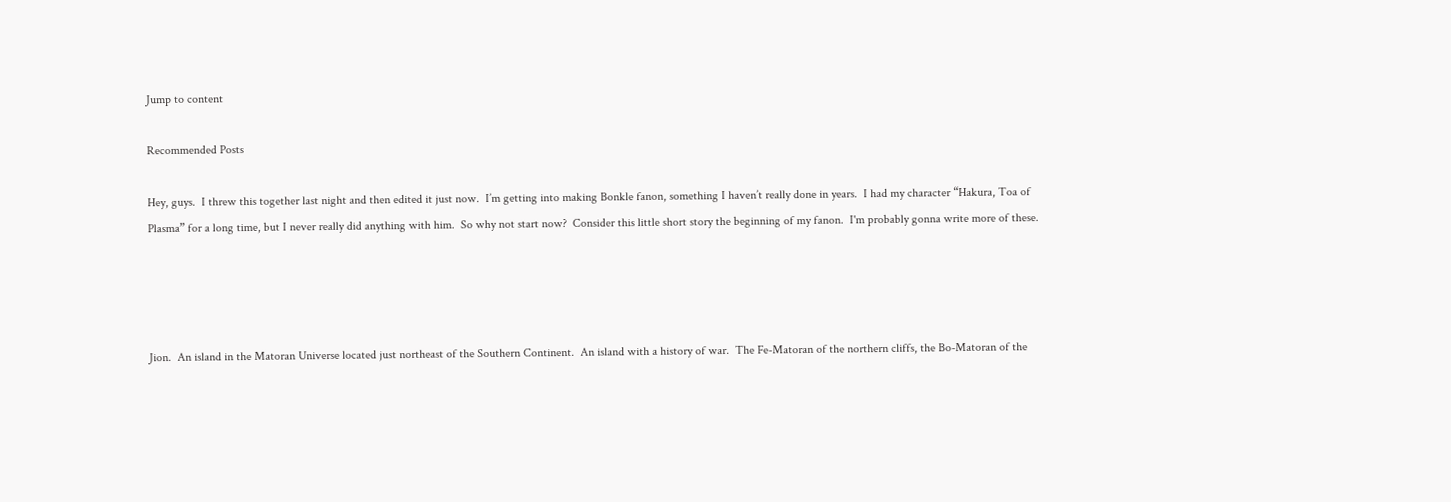Jump to content

Recommended Posts

Hey, guys.  I threw this together last night and then edited it just now.  I’m getting into making Bonkle fanon, something I haven’t really done in years.  I had my character “Hakura, Toa of Plasma” for a long time, but I never really did anything with him.  So why not start now?  Consider this little short story the beginning of my fanon.  I'm probably gonna write more of these.




Jion.  An island in the Matoran Universe located just northeast of the Southern Continent.  An island with a history of war.  The Fe-Matoran of the northern cliffs, the Bo-Matoran of the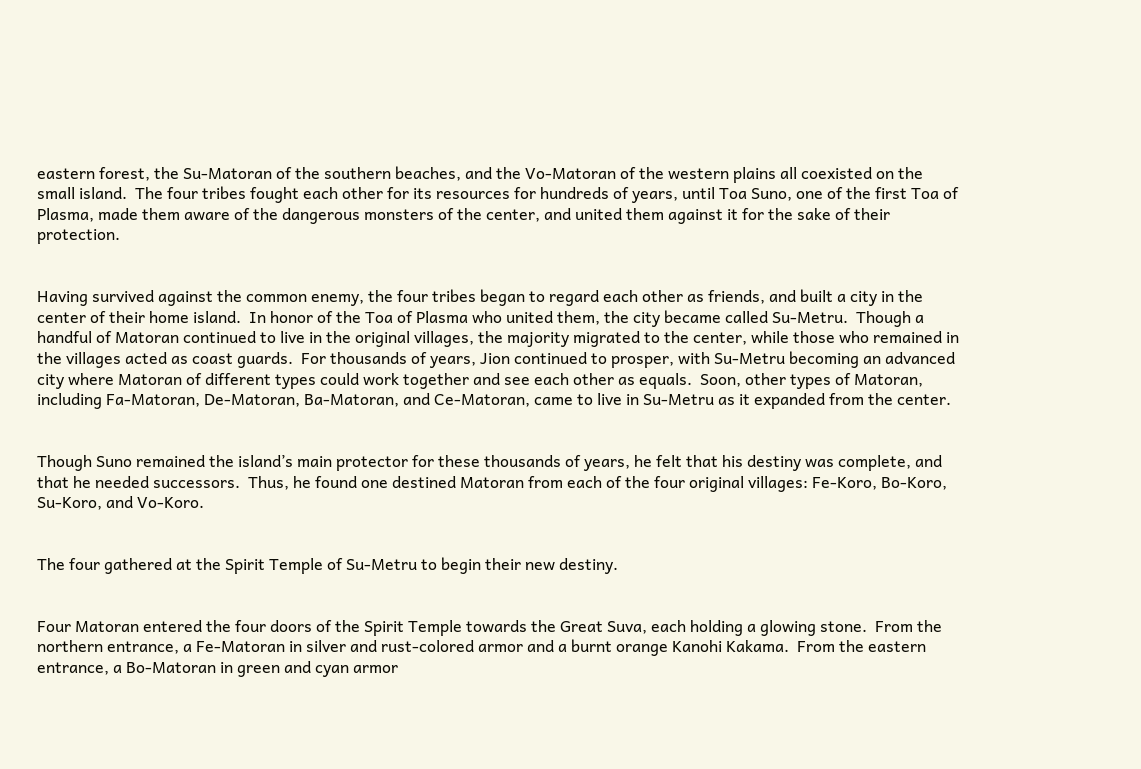eastern forest, the Su-Matoran of the southern beaches, and the Vo-Matoran of the western plains all coexisted on the small island.  The four tribes fought each other for its resources for hundreds of years, until Toa Suno, one of the first Toa of Plasma, made them aware of the dangerous monsters of the center, and united them against it for the sake of their protection.


Having survived against the common enemy, the four tribes began to regard each other as friends, and built a city in the center of their home island.  In honor of the Toa of Plasma who united them, the city became called Su-Metru.  Though a handful of Matoran continued to live in the original villages, the majority migrated to the center, while those who remained in the villages acted as coast guards.  For thousands of years, Jion continued to prosper, with Su-Metru becoming an advanced city where Matoran of different types could work together and see each other as equals.  Soon, other types of Matoran, including Fa-Matoran, De-Matoran, Ba-Matoran, and Ce-Matoran, came to live in Su-Metru as it expanded from the center.


Though Suno remained the island’s main protector for these thousands of years, he felt that his destiny was complete, and that he needed successors.  Thus, he found one destined Matoran from each of the four original villages: Fe-Koro, Bo-Koro, Su-Koro, and Vo-Koro.


The four gathered at the Spirit Temple of Su-Metru to begin their new destiny.


Four Matoran entered the four doors of the Spirit Temple towards the Great Suva, each holding a glowing stone.  From the northern entrance, a Fe-Matoran in silver and rust-colored armor and a burnt orange Kanohi Kakama.  From the eastern entrance, a Bo-Matoran in green and cyan armor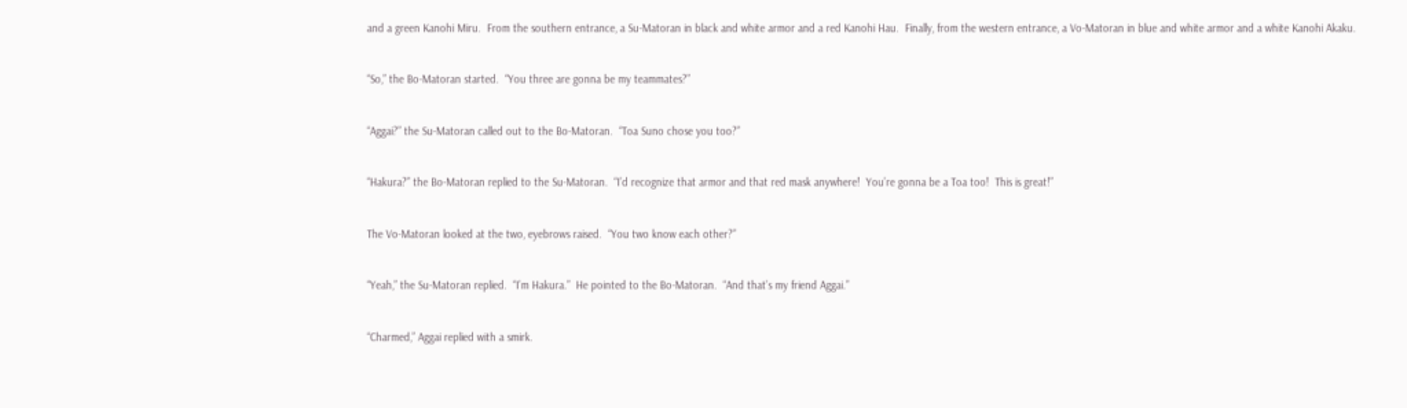and a green Kanohi Miru.  From the southern entrance, a Su-Matoran in black and white armor and a red Kanohi Hau.  Finally, from the western entrance, a Vo-Matoran in blue and white armor and a white Kanohi Akaku.


“So,” the Bo-Matoran started.  “You three are gonna be my teammates?”


“Aggai?” the Su-Matoran called out to the Bo-Matoran.  “Toa Suno chose you too?”


“Hakura?” the Bo-Matoran replied to the Su-Matoran.  “I’d recognize that armor and that red mask anywhere!  You’re gonna be a Toa too!  This is great!”


The Vo-Matoran looked at the two, eyebrows raised.  “You two know each other?”


“Yeah,” the Su-Matoran replied.  “I’m Hakura.”  He pointed to the Bo-Matoran.  “And that’s my friend Aggai.”


“Charmed,” Aggai replied with a smirk.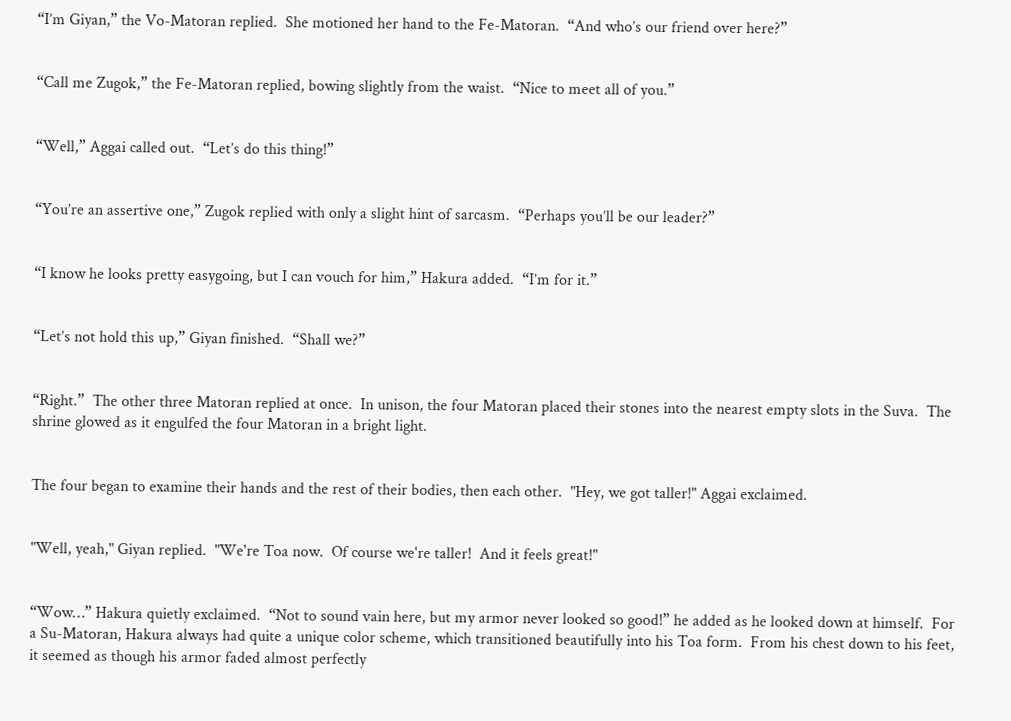“I’m Giyan,” the Vo-Matoran replied.  She motioned her hand to the Fe-Matoran.  “And who’s our friend over here?”


“Call me Zugok,” the Fe-Matoran replied, bowing slightly from the waist.  “Nice to meet all of you.”


“Well,” Aggai called out.  “Let’s do this thing!”


“You’re an assertive one,” Zugok replied with only a slight hint of sarcasm.  “Perhaps you’ll be our leader?”


“I know he looks pretty easygoing, but I can vouch for him,” Hakura added.  “I’m for it.”


“Let’s not hold this up,” Giyan finished.  “Shall we?”


“Right.”  The other three Matoran replied at once.  In unison, the four Matoran placed their stones into the nearest empty slots in the Suva.  The shrine glowed as it engulfed the four Matoran in a bright light.


The four began to examine their hands and the rest of their bodies, then each other.  "Hey, we got taller!" Aggai exclaimed.


"Well, yeah," Giyan replied.  "We're Toa now.  Of course we're taller!  And it feels great!"


“Wow…” Hakura quietly exclaimed.  “Not to sound vain here, but my armor never looked so good!” he added as he looked down at himself.  For a Su-Matoran, Hakura always had quite a unique color scheme, which transitioned beautifully into his Toa form.  From his chest down to his feet, it seemed as though his armor faded almost perfectly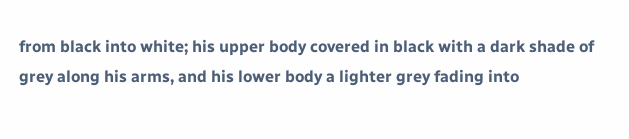from black into white; his upper body covered in black with a dark shade of grey along his arms, and his lower body a lighter grey fading into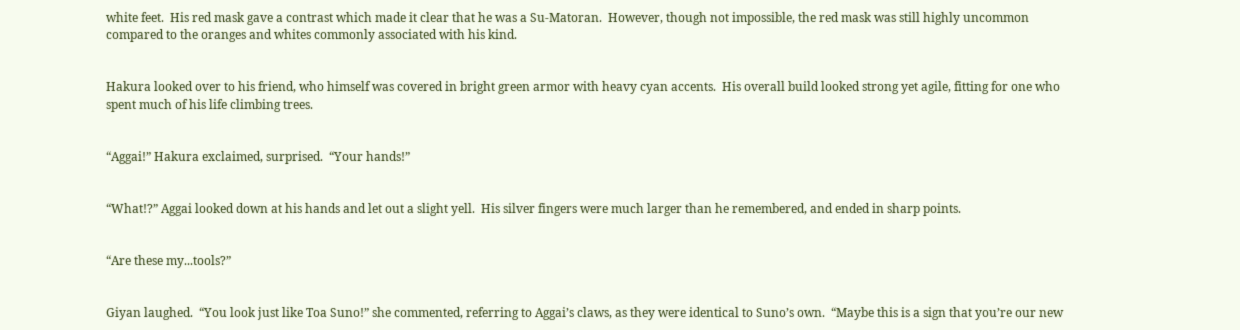white feet.  His red mask gave a contrast which made it clear that he was a Su-Matoran.  However, though not impossible, the red mask was still highly uncommon compared to the oranges and whites commonly associated with his kind.


Hakura looked over to his friend, who himself was covered in bright green armor with heavy cyan accents.  His overall build looked strong yet agile, fitting for one who spent much of his life climbing trees.


“Aggai!” Hakura exclaimed, surprised.  “Your hands!”


“What!?” Aggai looked down at his hands and let out a slight yell.  His silver fingers were much larger than he remembered, and ended in sharp points.


“Are these my...tools?”


Giyan laughed.  “You look just like Toa Suno!” she commented, referring to Aggai’s claws, as they were identical to Suno’s own.  “Maybe this is a sign that you’re our new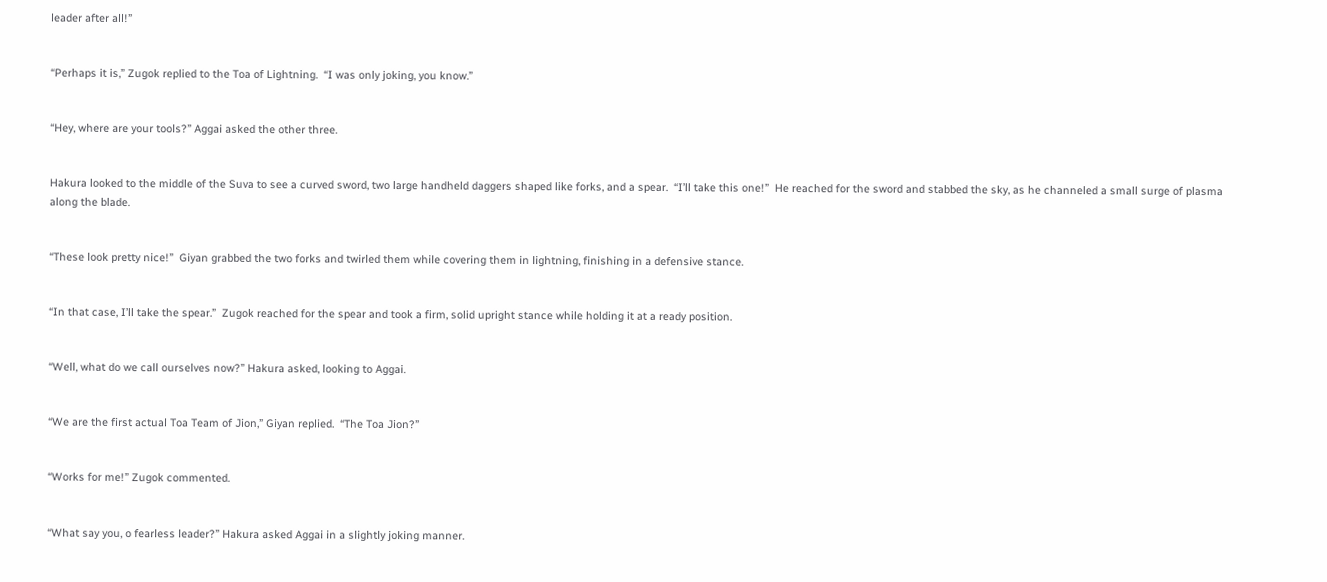leader after all!”


“Perhaps it is,” Zugok replied to the Toa of Lightning.  “I was only joking, you know.”


“Hey, where are your tools?” Aggai asked the other three.


Hakura looked to the middle of the Suva to see a curved sword, two large handheld daggers shaped like forks, and a spear.  “I’ll take this one!”  He reached for the sword and stabbed the sky, as he channeled a small surge of plasma along the blade.


“These look pretty nice!”  Giyan grabbed the two forks and twirled them while covering them in lightning, finishing in a defensive stance.


“In that case, I’ll take the spear.”  Zugok reached for the spear and took a firm, solid upright stance while holding it at a ready position.


“Well, what do we call ourselves now?” Hakura asked, looking to Aggai.


“We are the first actual Toa Team of Jion,” Giyan replied.  “The Toa Jion?”


“Works for me!” Zugok commented.


“What say you, o fearless leader?” Hakura asked Aggai in a slightly joking manner.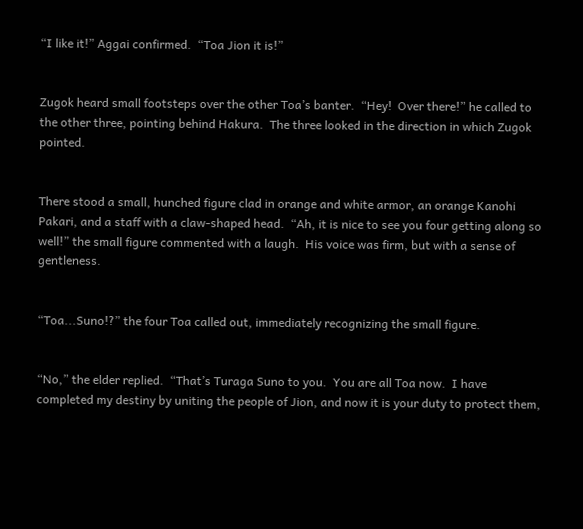“I like it!” Aggai confirmed.  “Toa Jion it is!”


Zugok heard small footsteps over the other Toa’s banter.  “Hey!  Over there!” he called to the other three, pointing behind Hakura.  The three looked in the direction in which Zugok pointed.


There stood a small, hunched figure clad in orange and white armor, an orange Kanohi Pakari, and a staff with a claw-shaped head.  “Ah, it is nice to see you four getting along so well!” the small figure commented with a laugh.  His voice was firm, but with a sense of gentleness.


“Toa...Suno!?” the four Toa called out, immediately recognizing the small figure.


“No,” the elder replied.  “That’s Turaga Suno to you.  You are all Toa now.  I have completed my destiny by uniting the people of Jion, and now it is your duty to protect them,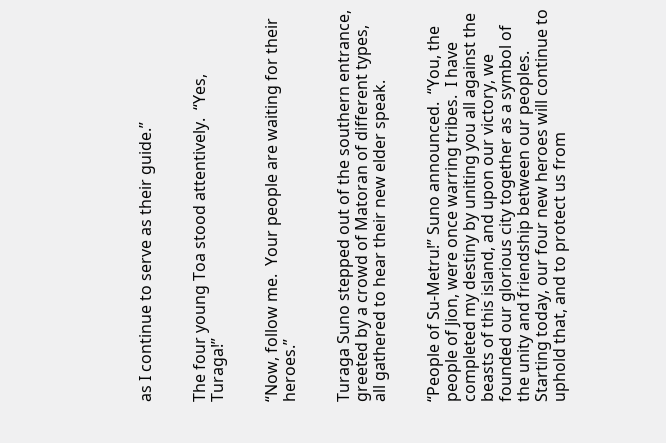as I continue to serve as their guide.”


The four young Toa stood attentively.  “Yes, Turaga!”


“Now, follow me.  Your people are waiting for their heroes.”


Turaga Suno stepped out of the southern entrance, greeted by a crowd of Matoran of different types, all gathered to hear their new elder speak.


“People of Su-Metru!” Suno announced.  “You, the people of Jion, were once warring tribes.  I have completed my destiny by uniting you all against the beasts of this island, and upon our victory, we founded our glorious city together as a symbol of the unity and friendship between our peoples.  Starting today, our four new heroes will continue to uphold that, and to protect us from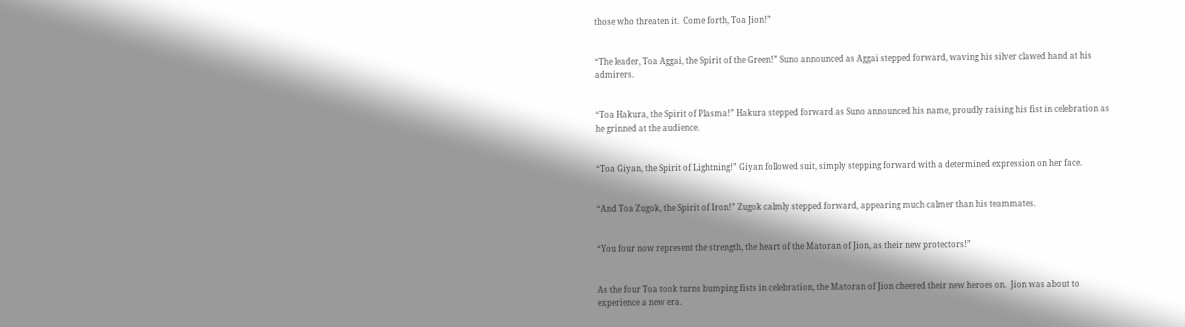those who threaten it.  Come forth, Toa Jion!”


“The leader, Toa Aggai, the Spirit of the Green!” Suno announced as Aggai stepped forward, waving his silver clawed hand at his admirers.


“Toa Hakura, the Spirit of Plasma!” Hakura stepped forward as Suno announced his name, proudly raising his fist in celebration as he grinned at the audience.


“Toa Giyan, the Spirit of Lightning!” Giyan followed suit, simply stepping forward with a determined expression on her face.


“And Toa Zugok, the Spirit of Iron!” Zugok calmly stepped forward, appearing much calmer than his teammates.


“You four now represent the strength, the heart of the Matoran of Jion, as their new protectors!”


As the four Toa took turns bumping fists in celebration, the Matoran of Jion cheered their new heroes on.  Jion was about to experience a new era.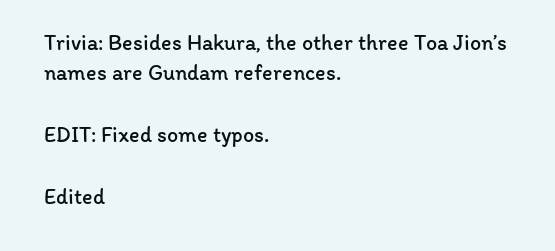Trivia: Besides Hakura, the other three Toa Jion’s names are Gundam references.

EDIT: Fixed some typos.

Edited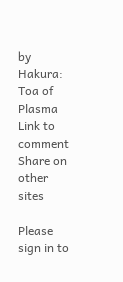by Hakura: Toa of Plasma
Link to comment
Share on other sites

Please sign in to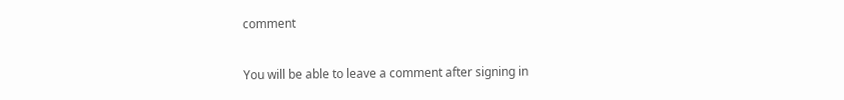comment

You will be able to leave a comment after signing in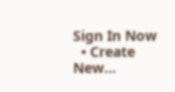Sign In Now
  • Create New...